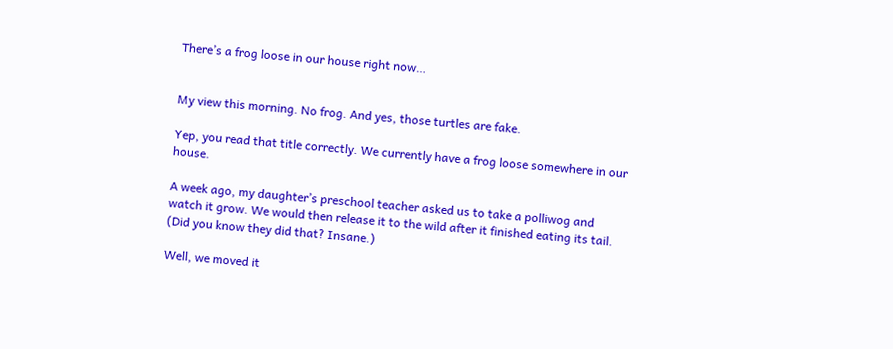There’s a frog loose in our house right now…


My view this morning. No frog. And yes, those turtles are fake.

Yep, you read that title correctly. We currently have a frog loose somewhere in our house.

A week ago, my daughter’s preschool teacher asked us to take a polliwog and watch it grow. We would then release it to the wild after it finished eating its tail. (Did you know they did that? Insane.)

Well, we moved it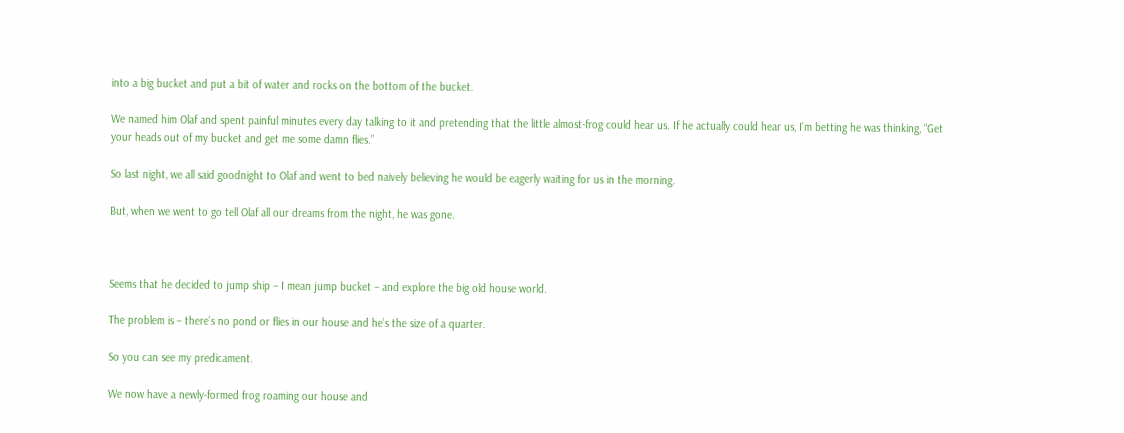into a big bucket and put a bit of water and rocks on the bottom of the bucket.

We named him Olaf and spent painful minutes every day talking to it and pretending that the little almost-frog could hear us. If he actually could hear us, I’m betting he was thinking, “Get your heads out of my bucket and get me some damn flies.”

So last night, we all said goodnight to Olaf and went to bed naively believing he would be eagerly waiting for us in the morning.

But, when we went to go tell Olaf all our dreams from the night, he was gone.



Seems that he decided to jump ship – I mean jump bucket – and explore the big old house world.

The problem is – there’s no pond or flies in our house and he’s the size of a quarter.

So you can see my predicament.

We now have a newly-formed frog roaming our house and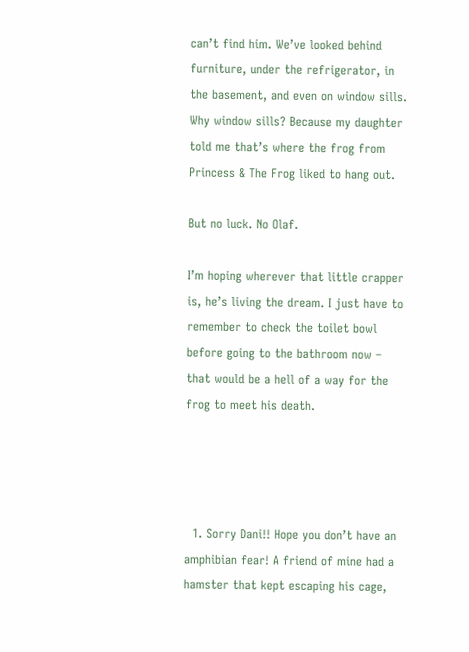can’t find him. We’ve looked behind furniture, under the refrigerator, in the basement, and even on window sills. Why window sills? Because my daughter told me that’s where the frog from Princess & The Frog liked to hang out.

But no luck. No Olaf.

I’m hoping wherever that little crapper is, he’s living the dream. I just have to remember to check the toilet bowl before going to the bathroom now – that would be a hell of a way for the frog to meet his death.




  1. Sorry Dani!! Hope you don’t have an amphibian fear! A friend of mine had a hamster that kept escaping his cage,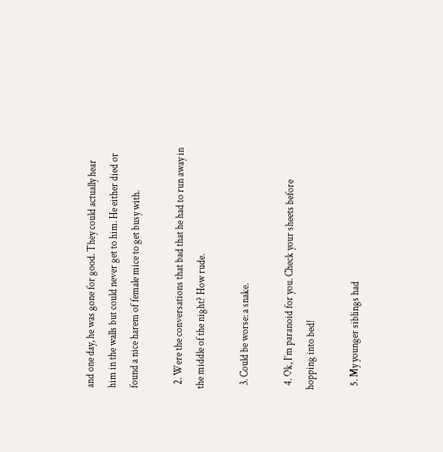and one day, he was gone for good. They could actually hear him in the walls but could never get to him. He either died or found a nice harem of female mice to get busy with.

  2. Were the conversations that bad that he had to run away in the middle of the night? How rude.

  3. Could be worse: a snake.

  4. Ok, I’m paranoid for you. Check your sheets before hopping into bed!

  5. My younger siblings had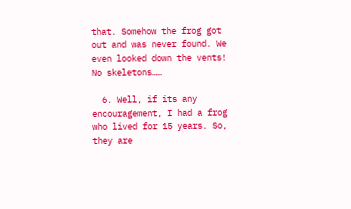that. Somehow the frog got out and was never found. We even looked down the vents! No skeletons……

  6. Well, if its any encouragement, I had a frog who lived for 15 years. So, they are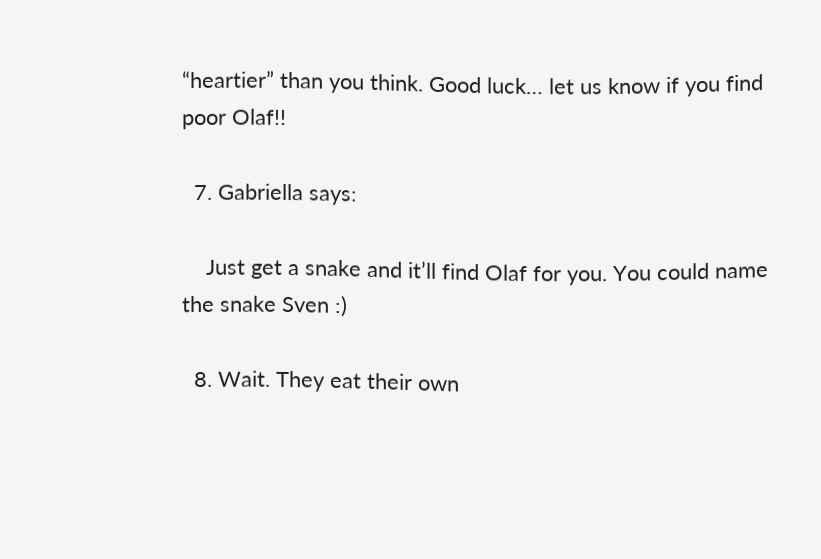“heartier” than you think. Good luck… let us know if you find poor Olaf!!

  7. Gabriella says:

    Just get a snake and it’ll find Olaf for you. You could name the snake Sven :)

  8. Wait. They eat their own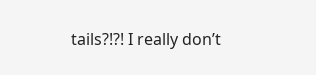tails?!?! I really don’t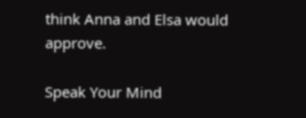think Anna and Elsa would approve.

Speak Your Mind